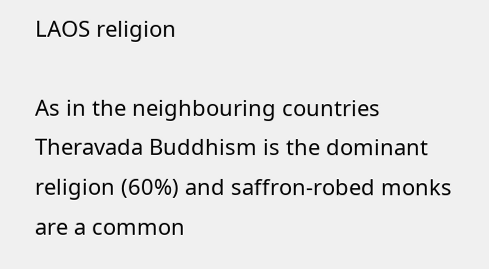LAOS religion

As in the neighbouring countries Theravada Buddhism is the dominant religion (60%) and saffron-robed monks are a common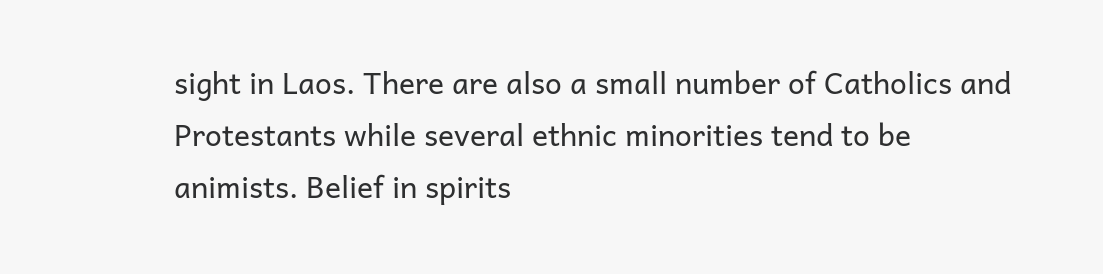sight in Laos. There are also a small number of Catholics and Protestants while several ethnic minorities tend to be animists. Belief in spirits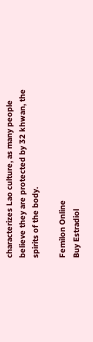characterizes Lao culture, as many people believe they are protected by 32 khwan, the spirits of the body.

Femilon Online
Buy Estradiol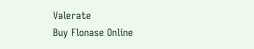Valerate
Buy Flonase Online